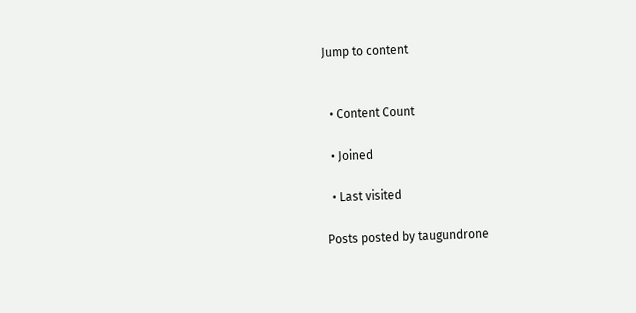Jump to content


  • Content Count

  • Joined

  • Last visited

Posts posted by taugundrone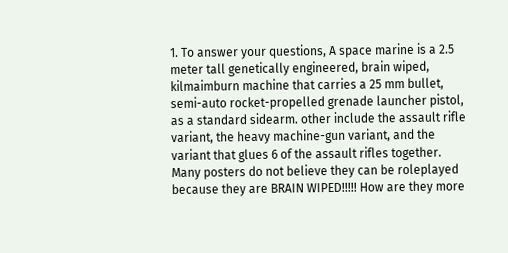1. To answer your questions, A space marine is a 2.5 meter tall genetically engineered, brain wiped, kilmaimburn machine that carries a 25 mm bullet, semi-auto rocket-propelled grenade launcher pistol, as a standard sidearm. other include the assault rifle variant, the heavy machine-gun variant, and the variant that glues 6 of the assault rifles together. Many posters do not believe they can be roleplayed because they are BRAIN WIPED!!!!! How are they more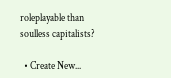roleplayable than soulless capitalists?

  • Create New...